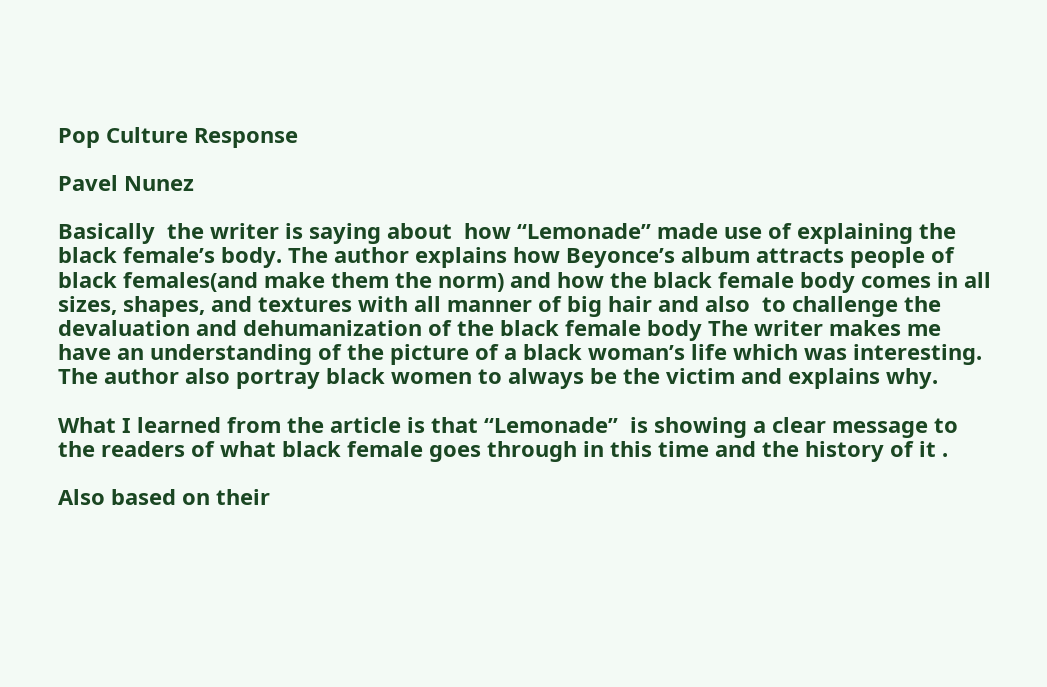Pop Culture Response

Pavel Nunez

Basically  the writer is saying about  how “Lemonade” made use of explaining the black female’s body. The author explains how Beyonce’s album attracts people of black females(and make them the norm) and how the black female body comes in all sizes, shapes, and textures with all manner of big hair and also  to challenge the devaluation and dehumanization of the black female body The writer makes me have an understanding of the picture of a black woman’s life which was interesting. The author also portray black women to always be the victim and explains why.

What I learned from the article is that “Lemonade”  is showing a clear message to the readers of what black female goes through in this time and the history of it .

Also based on their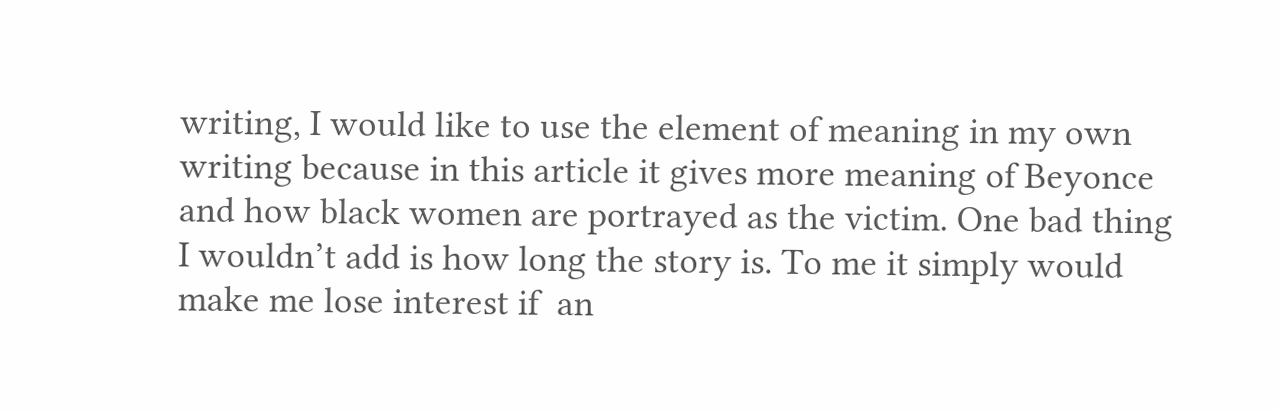writing, I would like to use the element of meaning in my own writing because in this article it gives more meaning of Beyonce and how black women are portrayed as the victim. One bad thing I wouldn’t add is how long the story is. To me it simply would make me lose interest if  an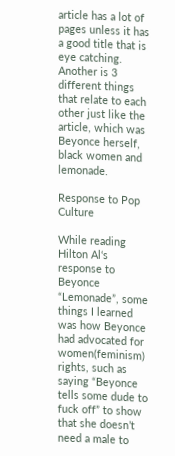article has a lot of pages unless it has a good title that is eye catching. Another is 3 different things that relate to each other just like the article, which was Beyonce herself, black women and lemonade.

Response to Pop Culture

While reading Hilton Al‘s response to Beyonce “Lemonade”, some things I learned was how Beyonce had advocated for women(feminism) rights, such as saying “Beyonce tells some dude to fuck off” to show that she doesn’t need a male to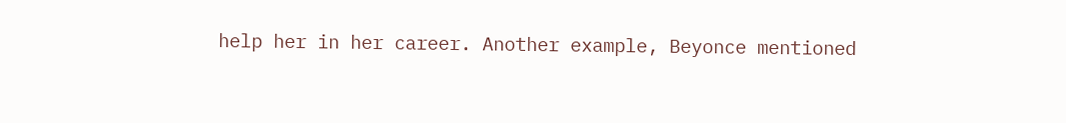help her in her career. Another example, Beyonce mentioned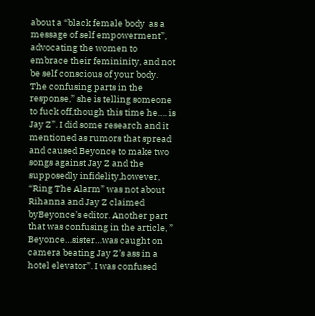about a “black female body  as a message of self empowerment”, advocating the women to embrace their femininity, and not be self conscious of your body. The confusing parts in the response,” she is telling someone to fuck off,though this time he…. is Jay Z”. I did some research and it mentioned as rumors that spread and caused Beyonce to make two songs against Jay Z and the supposedly infidelity,however, “Ring The Alarm” was not about Rihanna and Jay Z claimed byBeyonce’s editor. Another part that was confusing in the article, ” Beyonce…sister…was caught on camera beating Jay Z’s ass in a hotel elevator”. I was confused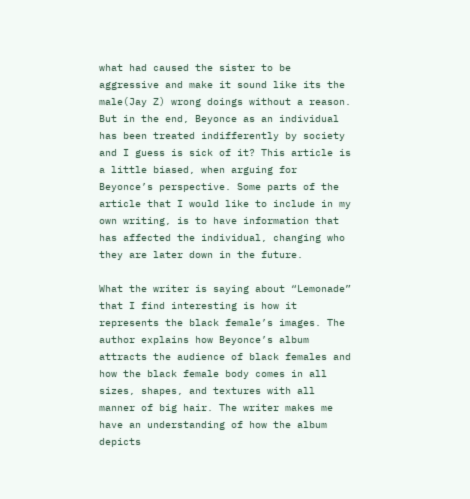what had caused the sister to be aggressive and make it sound like its the male(Jay Z) wrong doings without a reason. But in the end, Beyonce as an individual has been treated indifferently by society and I guess is sick of it? This article is a little biased, when arguing for Beyonce’s perspective. Some parts of the article that I would like to include in my own writing, is to have information that has affected the individual, changing who they are later down in the future.

What the writer is saying about “Lemonade” that I find interesting is how it represents the black female’s images. The author explains how Beyonce’s album attracts the audience of black females and how the black female body comes in all sizes, shapes, and textures with all manner of big hair. The writer makes me have an understanding of how the album depicts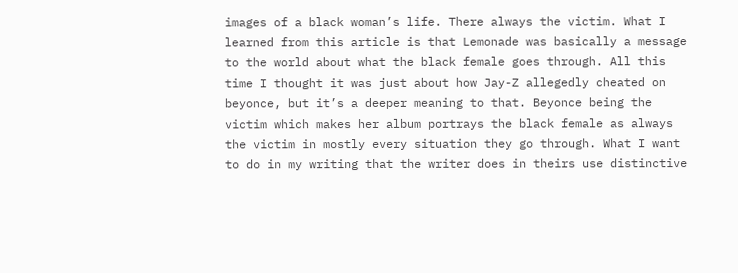images of a black woman’s life. There always the victim. What I learned from this article is that Lemonade was basically a message to the world about what the black female goes through. All this time I thought it was just about how Jay-Z allegedly cheated on beyonce, but it’s a deeper meaning to that. Beyonce being the victim which makes her album portrays the black female as always the victim in mostly every situation they go through. What I want to do in my writing that the writer does in theirs use distinctive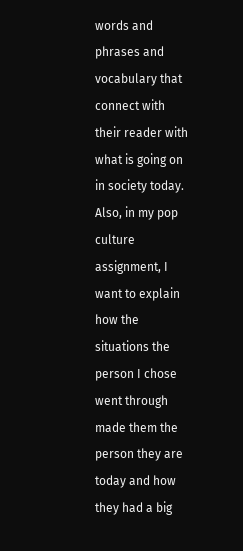words and phrases and vocabulary that connect with their reader with what is going on in society today. Also, in my pop culture assignment, I want to explain how the situations the person I chose went through made them the person they are today and how they had a big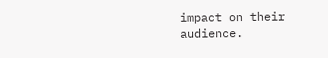impact on their audience.